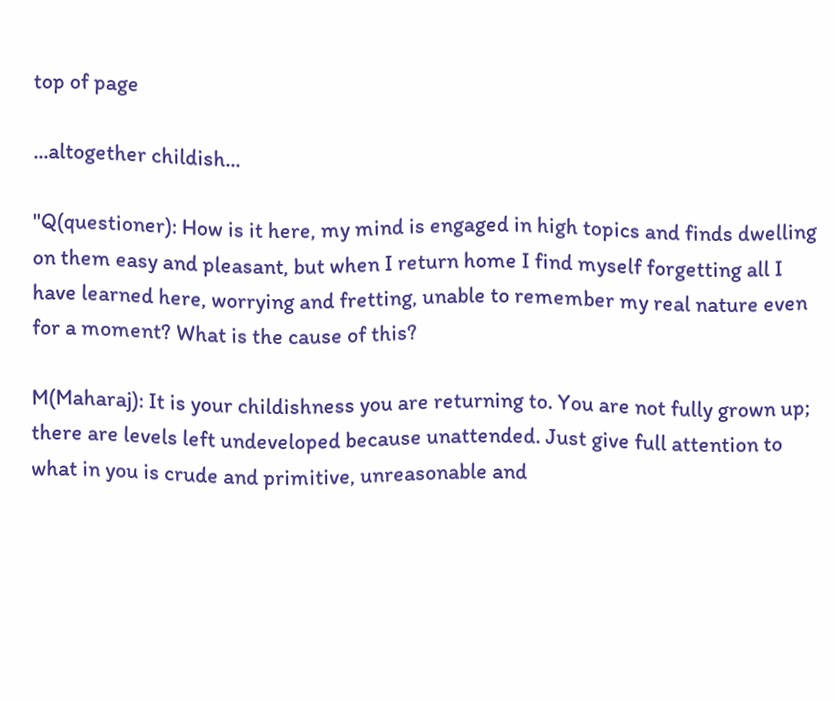top of page

...altogether childish...

"Q(questioner): How is it here, my mind is engaged in high topics and finds dwelling on them easy and pleasant, but when I return home I find myself forgetting all I have learned here, worrying and fretting, unable to remember my real nature even for a moment? What is the cause of this?

M(Maharaj): It is your childishness you are returning to. You are not fully grown up; there are levels left undeveloped because unattended. Just give full attention to what in you is crude and primitive, unreasonable and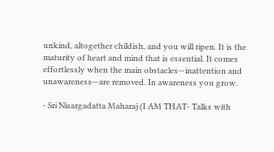unkind, altogether childish, and you will ripen. It is the maturity of heart and mind that is essential. It comes effortlessly when the main obstacles—inattention and unawareness—are removed. In awareness you grow.

- Sri Nisargadatta Maharaj (I AM THAT- Talks with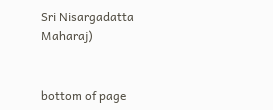Sri Nisargadatta Maharaj)


bottom of page